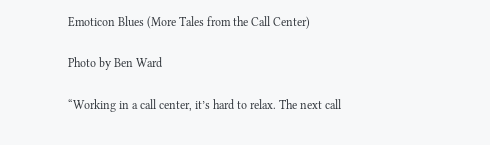Emoticon Blues (More Tales from the Call Center)

Photo by Ben Ward

“Working in a call center, it’s hard to relax. The next call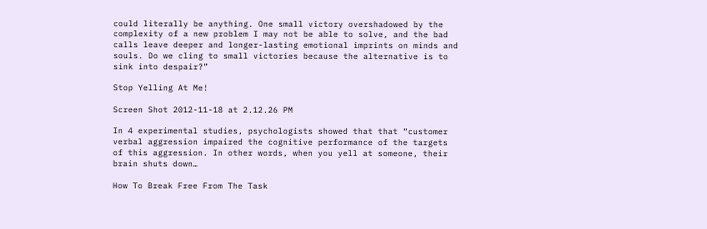could literally be anything. One small victory overshadowed by the complexity of a new problem I may not be able to solve, and the bad calls leave deeper and longer-lasting emotional imprints on minds and souls. Do we cling to small victories because the alternative is to sink into despair?”

Stop Yelling At Me!

Screen Shot 2012-11-18 at 2.12.26 PM

In 4 experimental studies, psychologists showed that that “customer verbal aggression impaired the cognitive performance of the targets of this aggression. In other words, when you yell at someone, their brain shuts down…

How To Break Free From The Task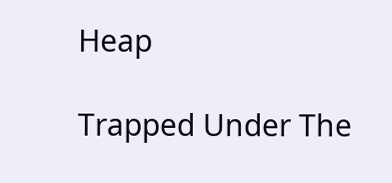Heap

Trapped Under The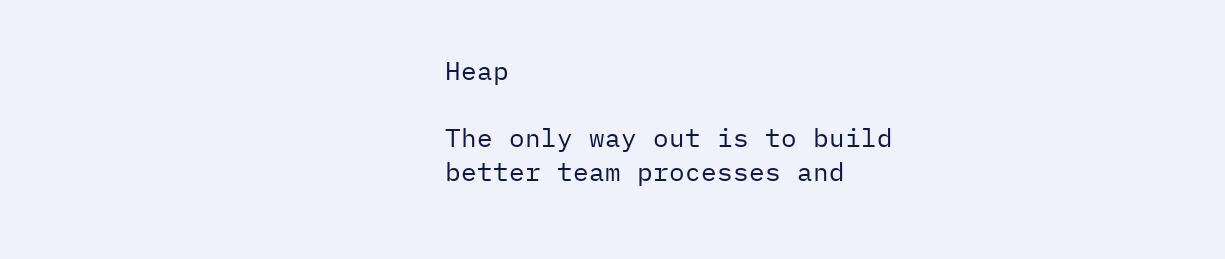Heap

The only way out is to build better team processes and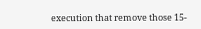execution that remove those 15-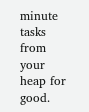minute tasks from your heap for good.